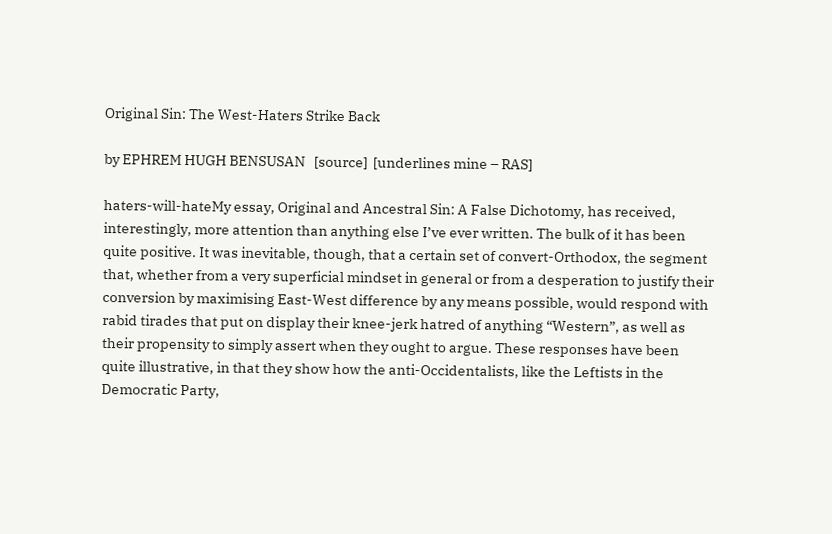Original Sin: The West-Haters Strike Back

by EPHREM HUGH BENSUSAN   [source]  [underlines mine – RAS]

haters-will-hateMy essay, Original and Ancestral Sin: A False Dichotomy, has received, interestingly, more attention than anything else I’ve ever written. The bulk of it has been quite positive. It was inevitable, though, that a certain set of convert-Orthodox, the segment that, whether from a very superficial mindset in general or from a desperation to justify their conversion by maximising East-West difference by any means possible, would respond with rabid tirades that put on display their knee-jerk hatred of anything “Western”, as well as their propensity to simply assert when they ought to argue. These responses have been quite illustrative, in that they show how the anti-Occidentalists, like the Leftists in the Democratic Party,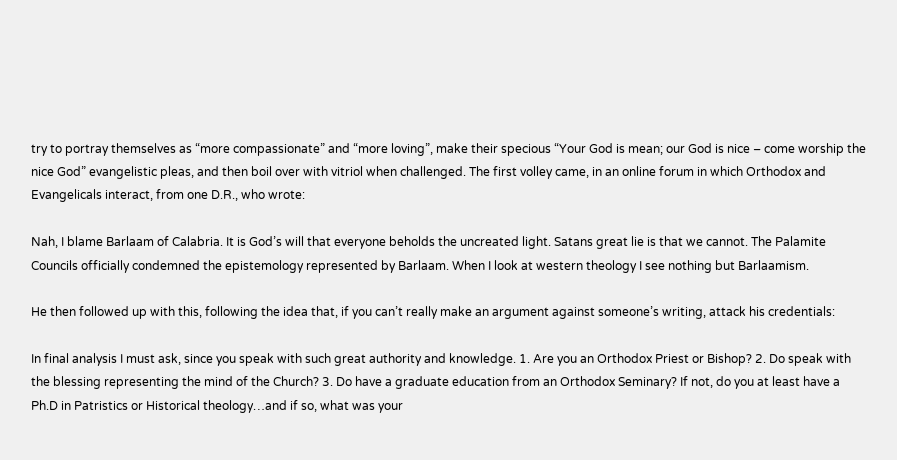try to portray themselves as “more compassionate” and “more loving”, make their specious “Your God is mean; our God is nice – come worship the nice God” evangelistic pleas, and then boil over with vitriol when challenged. The first volley came, in an online forum in which Orthodox and Evangelicals interact, from one D.R., who wrote:

Nah, I blame Barlaam of Calabria. It is God’s will that everyone beholds the uncreated light. Satans great lie is that we cannot. The Palamite Councils officially condemned the epistemology represented by Barlaam. When I look at western theology I see nothing but Barlaamism.

He then followed up with this, following the idea that, if you can’t really make an argument against someone’s writing, attack his credentials:

In final analysis I must ask, since you speak with such great authority and knowledge. 1. Are you an Orthodox Priest or Bishop? 2. Do speak with the blessing representing the mind of the Church? 3. Do have a graduate education from an Orthodox Seminary? If not, do you at least have a Ph.D in Patristics or Historical theology…and if so, what was your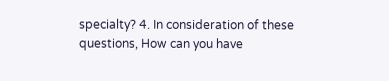specialty? 4. In consideration of these questions, How can you have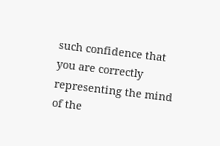such confidence that you are correctly representing the mind of the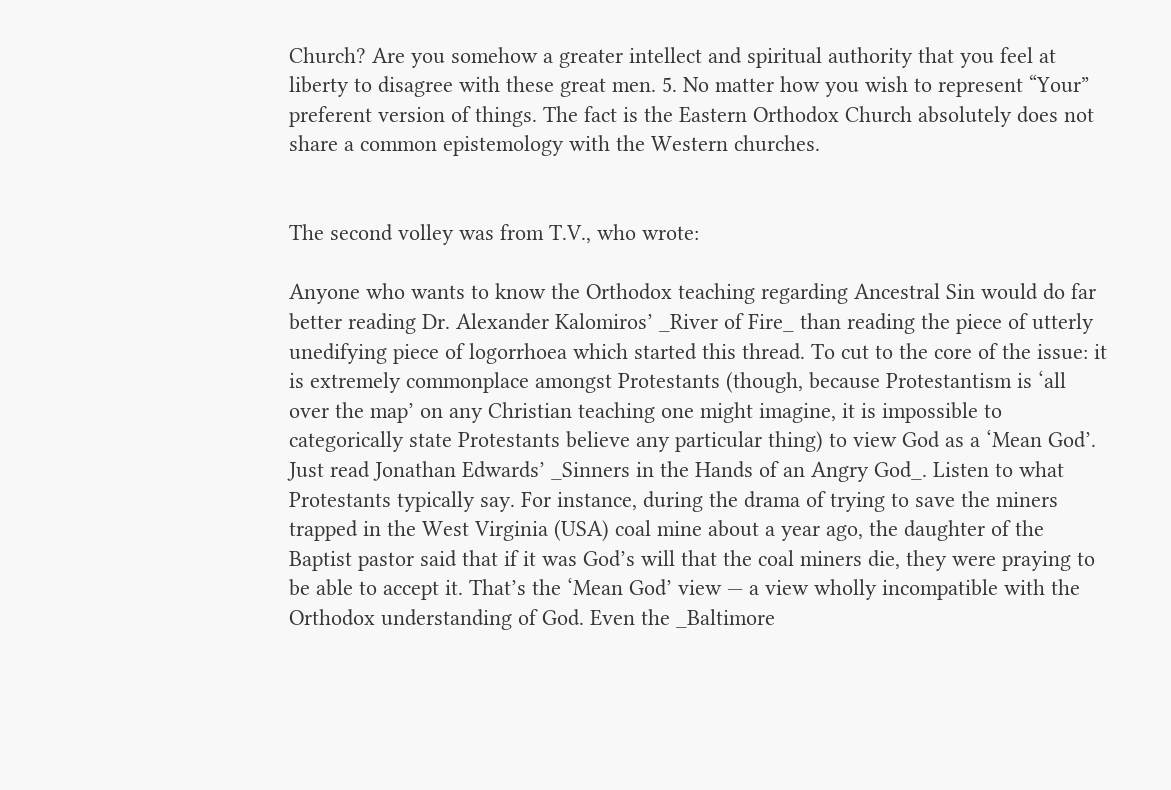Church? Are you somehow a greater intellect and spiritual authority that you feel at liberty to disagree with these great men. 5. No matter how you wish to represent “Your” preferent version of things. The fact is the Eastern Orthodox Church absolutely does not share a common epistemology with the Western churches.


The second volley was from T.V., who wrote:

Anyone who wants to know the Orthodox teaching regarding Ancestral Sin would do far better reading Dr. Alexander Kalomiros’ _River of Fire_ than reading the piece of utterly unedifying piece of logorrhoea which started this thread. To cut to the core of the issue: it is extremely commonplace amongst Protestants (though, because Protestantism is ‘all over the map’ on any Christian teaching one might imagine, it is impossible to categorically state Protestants believe any particular thing) to view God as a ‘Mean God’. Just read Jonathan Edwards’ _Sinners in the Hands of an Angry God_. Listen to what Protestants typically say. For instance, during the drama of trying to save the miners trapped in the West Virginia (USA) coal mine about a year ago, the daughter of the Baptist pastor said that if it was God’s will that the coal miners die, they were praying to be able to accept it. That’s the ‘Mean God’ view — a view wholly incompatible with the Orthodox understanding of God. Even the _Baltimore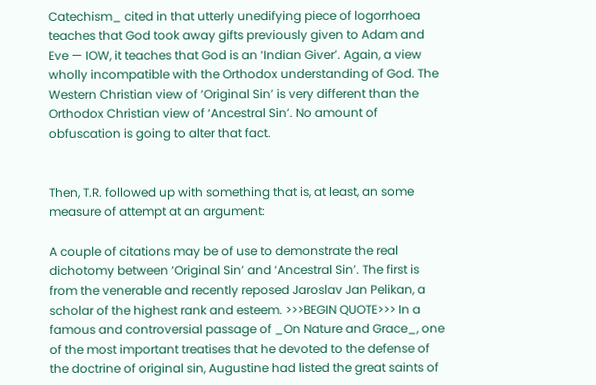Catechism_ cited in that utterly unedifying piece of logorrhoea teaches that God took away gifts previously given to Adam and Eve — IOW, it teaches that God is an ‘Indian Giver’. Again, a view wholly incompatible with the Orthodox understanding of God. The Western Christian view of ‘Original Sin’ is very different than the Orthodox Christian view of ‘Ancestral Sin’. No amount of obfuscation is going to alter that fact.


Then, T.R. followed up with something that is, at least, an some measure of attempt at an argument:

A couple of citations may be of use to demonstrate the real dichotomy between ‘Original Sin’ and ‘Ancestral Sin’. The first is from the venerable and recently reposed Jaroslav Jan Pelikan, a scholar of the highest rank and esteem. >>>BEGIN QUOTE>>> In a famous and controversial passage of _On Nature and Grace_, one of the most important treatises that he devoted to the defense of the doctrine of original sin, Augustine had listed the great saints of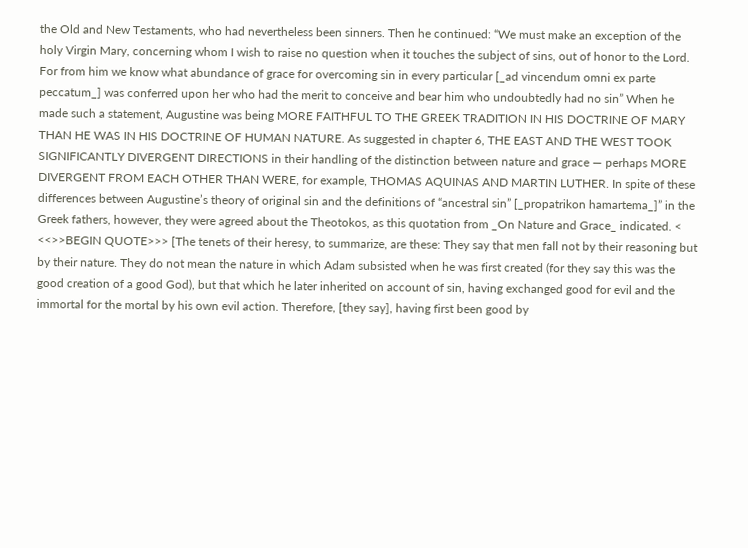the Old and New Testaments, who had nevertheless been sinners. Then he continued: “We must make an exception of the holy Virgin Mary, concerning whom I wish to raise no question when it touches the subject of sins, out of honor to the Lord. For from him we know what abundance of grace for overcoming sin in every particular [_ad vincendum omni ex parte peccatum_] was conferred upon her who had the merit to conceive and bear him who undoubtedly had no sin” When he made such a statement, Augustine was being MORE FAITHFUL TO THE GREEK TRADITION IN HIS DOCTRINE OF MARY THAN HE WAS IN HIS DOCTRINE OF HUMAN NATURE. As suggested in chapter 6, THE EAST AND THE WEST TOOK SIGNIFICANTLY DIVERGENT DIRECTIONS in their handling of the distinction between nature and grace — perhaps MORE DIVERGENT FROM EACH OTHER THAN WERE, for example, THOMAS AQUINAS AND MARTIN LUTHER. In spite of these differences between Augustine’s theory of original sin and the definitions of “ancestral sin” [_propatrikon hamartema_]” in the Greek fathers, however, they were agreed about the Theotokos, as this quotation from _On Nature and Grace_ indicated. < <<>>BEGIN QUOTE>>> [The tenets of their heresy, to summarize, are these: They say that men fall not by their reasoning but by their nature. They do not mean the nature in which Adam subsisted when he was first created (for they say this was the good creation of a good God), but that which he later inherited on account of sin, having exchanged good for evil and the immortal for the mortal by his own evil action. Therefore, [they say], having first been good by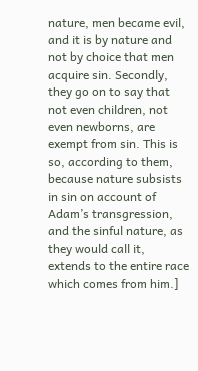nature, men became evil, and it is by nature and not by choice that men acquire sin. Secondly, they go on to say that not even children, not even newborns, are exempt from sin. This is so, according to them, because nature subsists in sin on account of Adam’s transgression, and the sinful nature, as they would call it, extends to the entire race which comes from him.]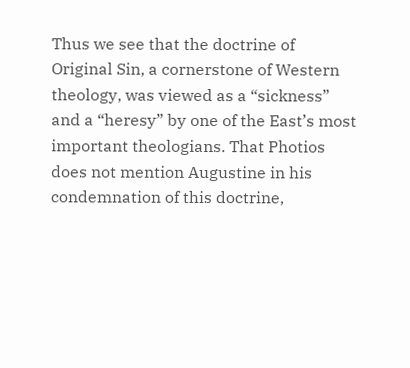Thus we see that the doctrine of Original Sin, a cornerstone of Western theology, was viewed as a “sickness” and a “heresy” by one of the East’s most important theologians. That Photios does not mention Augustine in his condemnation of this doctrine,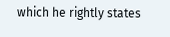which he rightly states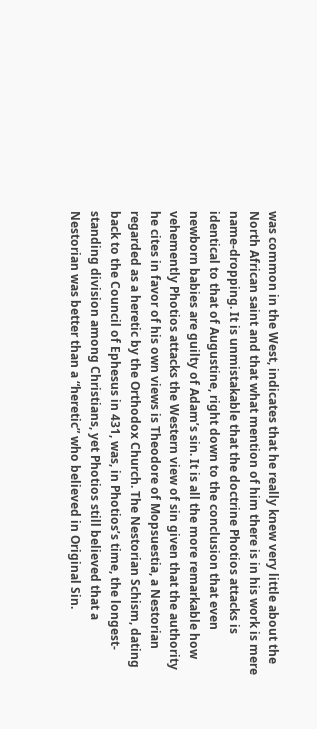was common in the West, indicates that he really knew very little about the North African saint and that what mention of him there is in his work is mere name-dropping. It is unmistakable that the doctrine Photios attacks is identical to that of Augustine, right down to the conclusion that even newborn babies are guilty of Adam’s sin. It is all the more remarkable how vehemently Photios attacks the Western view of sin given that the authority he cites in favor of his own views is Theodore of Mopsuestia, a Nestorian regarded as a heretic by the Orthodox Church. The Nestorian Schism, dating back to the Council of Ephesus in 431, was, in Photios’s time, the longest-standing division among Christians, yet Photios still believed that a Nestorian was better than a “heretic” who believed in Original Sin.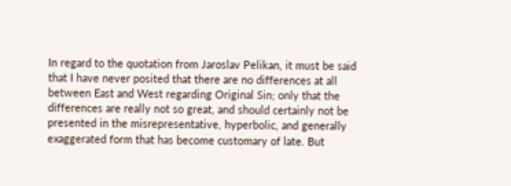In regard to the quotation from Jaroslav Pelikan, it must be said that I have never posited that there are no differences at all between East and West regarding Original Sin; only that the differences are really not so great, and should certainly not be presented in the misrepresentative, hyperbolic, and generally exaggerated form that has become customary of late. But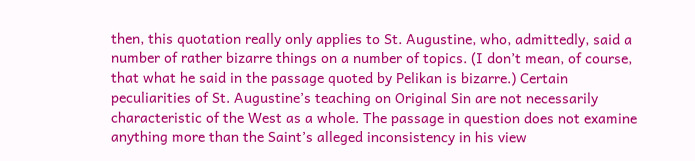then, this quotation really only applies to St. Augustine, who, admittedly, said a number of rather bizarre things on a number of topics. (I don’t mean, of course, that what he said in the passage quoted by Pelikan is bizarre.) Certain peculiarities of St. Augustine’s teaching on Original Sin are not necessarily characteristic of the West as a whole. The passage in question does not examine anything more than the Saint’s alleged inconsistency in his view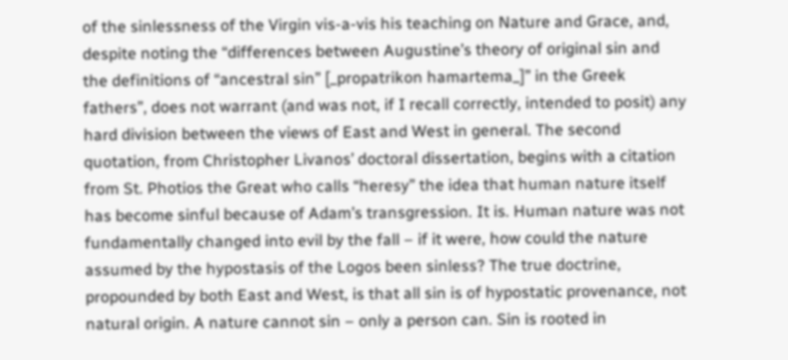of the sinlessness of the Virgin vis-a-vis his teaching on Nature and Grace, and, despite noting the “differences between Augustine’s theory of original sin and the definitions of “ancestral sin” [_propatrikon hamartema_]” in the Greek fathers”, does not warrant (and was not, if I recall correctly, intended to posit) any hard division between the views of East and West in general. The second quotation, from Christopher Livanos’ doctoral dissertation, begins with a citation from St. Photios the Great who calls “heresy” the idea that human nature itself has become sinful because of Adam’s transgression. It is. Human nature was not fundamentally changed into evil by the fall – if it were, how could the nature assumed by the hypostasis of the Logos been sinless? The true doctrine, propounded by both East and West, is that all sin is of hypostatic provenance, not natural origin. A nature cannot sin – only a person can. Sin is rooted in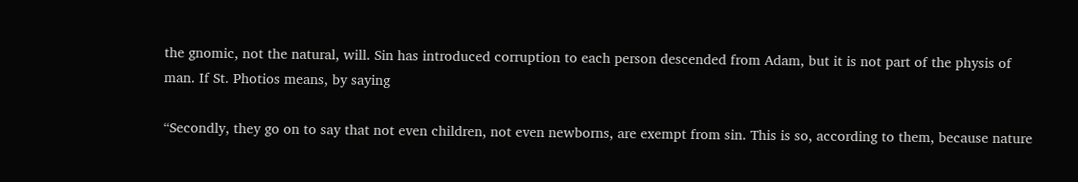the gnomic, not the natural, will. Sin has introduced corruption to each person descended from Adam, but it is not part of the physis of man. If St. Photios means, by saying

“Secondly, they go on to say that not even children, not even newborns, are exempt from sin. This is so, according to them, because nature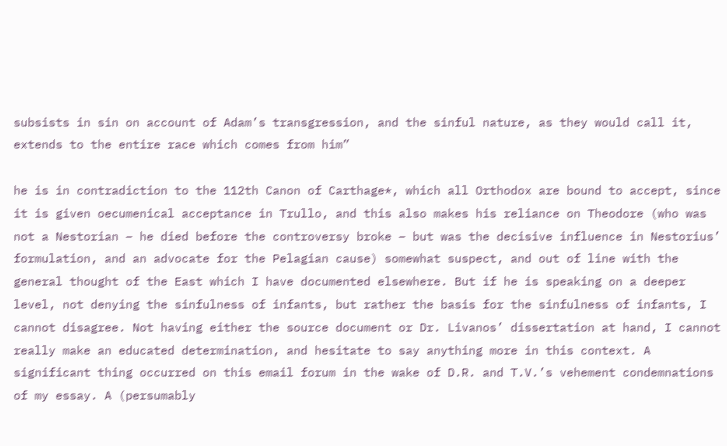subsists in sin on account of Adam’s transgression, and the sinful nature, as they would call it, extends to the entire race which comes from him”

he is in contradiction to the 112th Canon of Carthage*, which all Orthodox are bound to accept, since it is given oecumenical acceptance in Trullo, and this also makes his reliance on Theodore (who was not a Nestorian – he died before the controversy broke – but was the decisive influence in Nestorius’ formulation, and an advocate for the Pelagian cause) somewhat suspect, and out of line with the general thought of the East which I have documented elsewhere. But if he is speaking on a deeper level, not denying the sinfulness of infants, but rather the basis for the sinfulness of infants, I cannot disagree. Not having either the source document or Dr. Livanos’ dissertation at hand, I cannot really make an educated determination, and hesitate to say anything more in this context. A significant thing occurred on this email forum in the wake of D.R. and T.V.’s vehement condemnations of my essay. A (persumably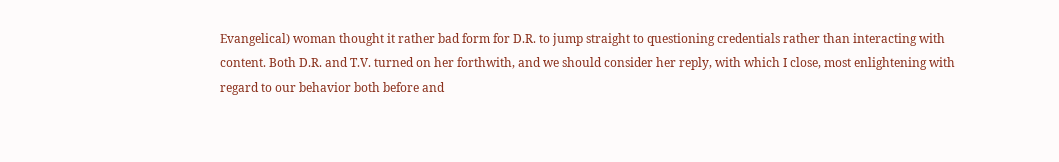Evangelical) woman thought it rather bad form for D.R. to jump straight to questioning credentials rather than interacting with content. Both D.R. and T.V. turned on her forthwith, and we should consider her reply, with which I close, most enlightening with regard to our behavior both before and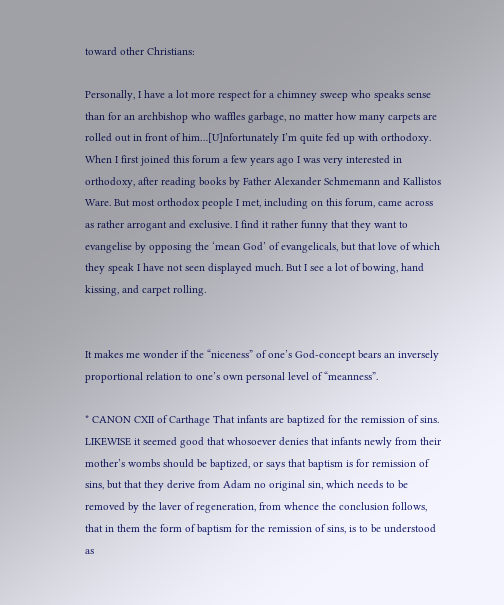toward other Christians:

Personally, I have a lot more respect for a chimney sweep who speaks sense than for an archbishop who waffles garbage, no matter how many carpets are rolled out in front of him…[U]nfortunately I’m quite fed up with orthodoxy. When I first joined this forum a few years ago I was very interested in orthodoxy, after reading books by Father Alexander Schmemann and Kallistos Ware. But most orthodox people I met, including on this forum, came across as rather arrogant and exclusive. I find it rather funny that they want to evangelise by opposing the ‘mean God’ of evangelicals, but that love of which they speak I have not seen displayed much. But I see a lot of bowing, hand kissing, and carpet rolling.


It makes me wonder if the “niceness” of one’s God-concept bears an inversely proportional relation to one’s own personal level of “meanness”.

* CANON CXII of Carthage That infants are baptized for the remission of sins. LIKEWISE it seemed good that whosoever denies that infants newly from their mother’s wombs should be baptized, or says that baptism is for remission of sins, but that they derive from Adam no original sin, which needs to be removed by the laver of regeneration, from whence the conclusion follows, that in them the form of baptism for the remission of sins, is to be understood as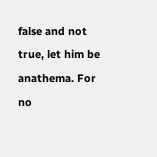false and not true, let him be anathema. For no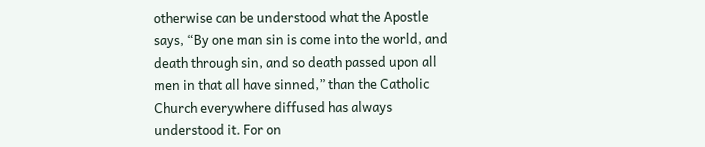otherwise can be understood what the Apostle says, “By one man sin is come into the world, and death through sin, and so death passed upon all men in that all have sinned,” than the Catholic Church everywhere diffused has always understood it. For on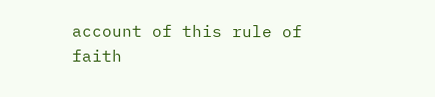account of this rule of faith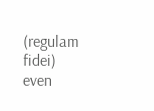(regulam fidei) even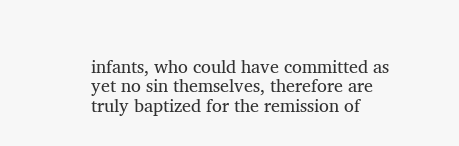infants, who could have committed as yet no sin themselves, therefore are truly baptized for the remission of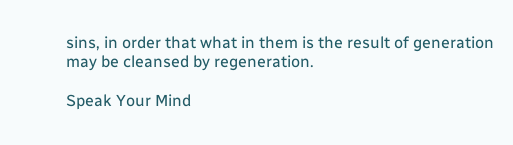sins, in order that what in them is the result of generation may be cleansed by regeneration.

Speak Your Mind